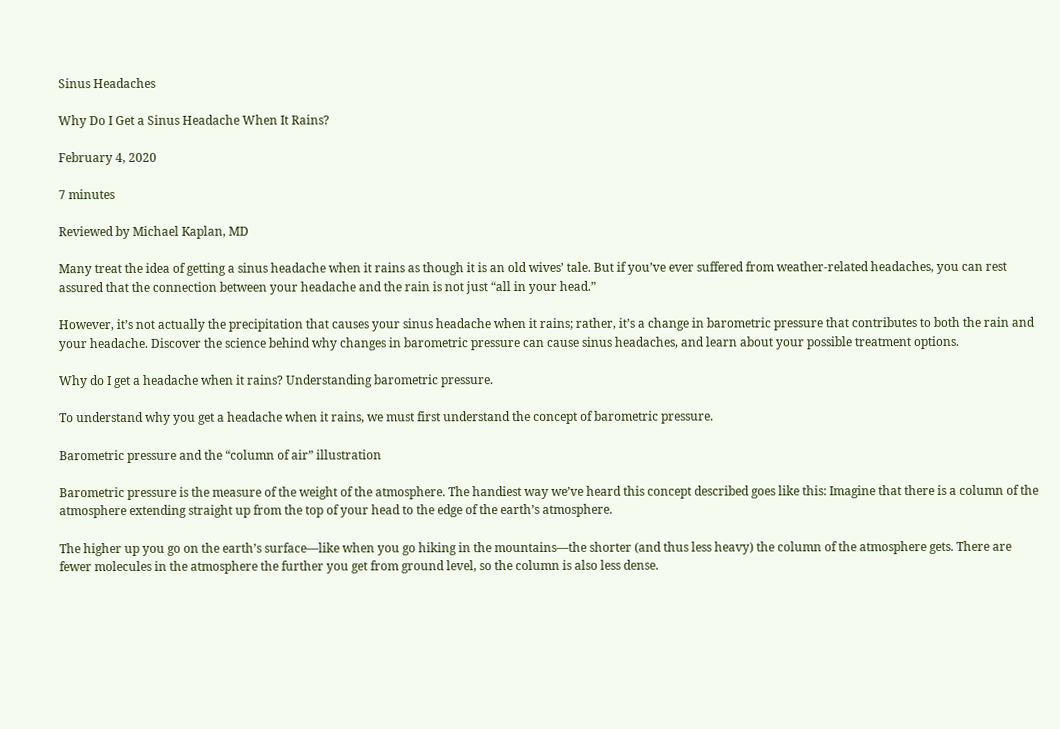Sinus Headaches

Why Do I Get a Sinus Headache When It Rains?

February 4, 2020

7 minutes

Reviewed by Michael Kaplan, MD

Many treat the idea of getting a sinus headache when it rains as though it is an old wives’ tale. But if you’ve ever suffered from weather-related headaches, you can rest assured that the connection between your headache and the rain is not just “all in your head.”

However, it’s not actually the precipitation that causes your sinus headache when it rains; rather, it’s a change in barometric pressure that contributes to both the rain and your headache. Discover the science behind why changes in barometric pressure can cause sinus headaches, and learn about your possible treatment options.

Why do I get a headache when it rains? Understanding barometric pressure.

To understand why you get a headache when it rains, we must first understand the concept of barometric pressure.

Barometric pressure and the “column of air” illustration

Barometric pressure is the measure of the weight of the atmosphere. The handiest way we’ve heard this concept described goes like this: Imagine that there is a column of the atmosphere extending straight up from the top of your head to the edge of the earth’s atmosphere.

The higher up you go on the earth’s surface—like when you go hiking in the mountains—the shorter (and thus less heavy) the column of the atmosphere gets. There are fewer molecules in the atmosphere the further you get from ground level, so the column is also less dense.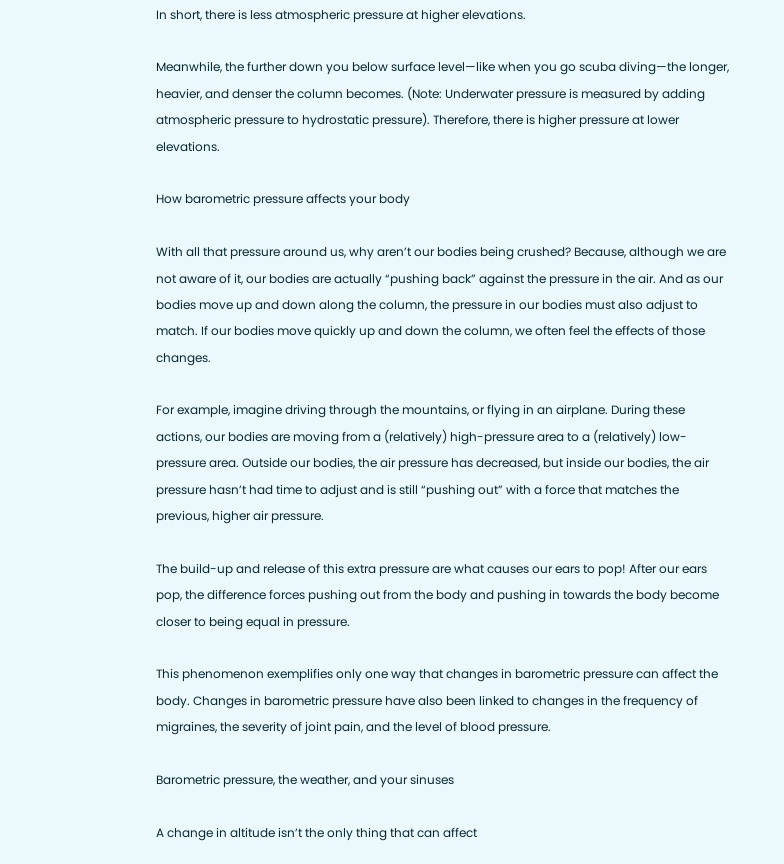In short, there is less atmospheric pressure at higher elevations.

Meanwhile, the further down you below surface level—like when you go scuba diving—the longer, heavier, and denser the column becomes. (Note: Underwater pressure is measured by adding atmospheric pressure to hydrostatic pressure). Therefore, there is higher pressure at lower elevations.

How barometric pressure affects your body

With all that pressure around us, why aren’t our bodies being crushed? Because, although we are not aware of it, our bodies are actually “pushing back” against the pressure in the air. And as our bodies move up and down along the column, the pressure in our bodies must also adjust to match. If our bodies move quickly up and down the column, we often feel the effects of those changes.

For example, imagine driving through the mountains, or flying in an airplane. During these actions, our bodies are moving from a (relatively) high-pressure area to a (relatively) low-pressure area. Outside our bodies, the air pressure has decreased, but inside our bodies, the air pressure hasn’t had time to adjust and is still “pushing out” with a force that matches the previous, higher air pressure.

The build-up and release of this extra pressure are what causes our ears to pop! After our ears pop, the difference forces pushing out from the body and pushing in towards the body become closer to being equal in pressure.

This phenomenon exemplifies only one way that changes in barometric pressure can affect the body. Changes in barometric pressure have also been linked to changes in the frequency of migraines, the severity of joint pain, and the level of blood pressure.

Barometric pressure, the weather, and your sinuses

A change in altitude isn’t the only thing that can affect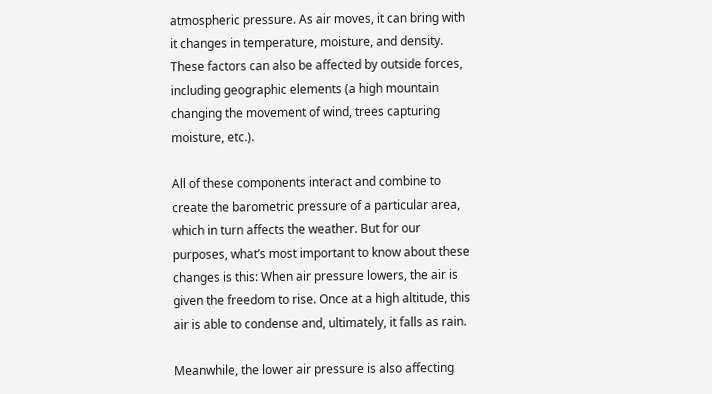atmospheric pressure. As air moves, it can bring with it changes in temperature, moisture, and density. These factors can also be affected by outside forces, including geographic elements (a high mountain changing the movement of wind, trees capturing moisture, etc.).

All of these components interact and combine to create the barometric pressure of a particular area, which in turn affects the weather. But for our purposes, what’s most important to know about these changes is this: When air pressure lowers, the air is given the freedom to rise. Once at a high altitude, this air is able to condense and, ultimately, it falls as rain.

Meanwhile, the lower air pressure is also affecting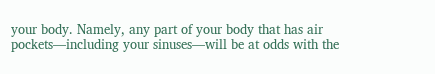your body. Namely, any part of your body that has air pockets—including your sinuses—will be at odds with the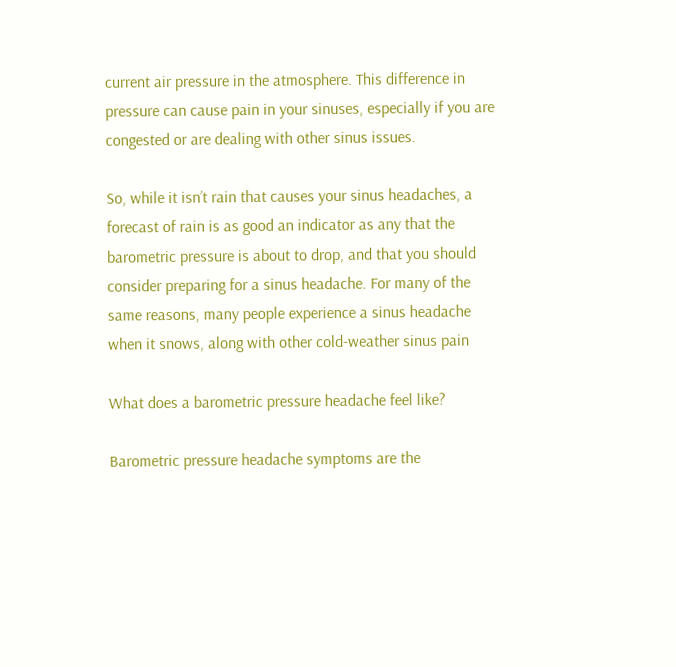current air pressure in the atmosphere. This difference in pressure can cause pain in your sinuses, especially if you are congested or are dealing with other sinus issues.

So, while it isn’t rain that causes your sinus headaches, a forecast of rain is as good an indicator as any that the barometric pressure is about to drop, and that you should consider preparing for a sinus headache. For many of the same reasons, many people experience a sinus headache when it snows, along with other cold-weather sinus pain

What does a barometric pressure headache feel like?

Barometric pressure headache symptoms are the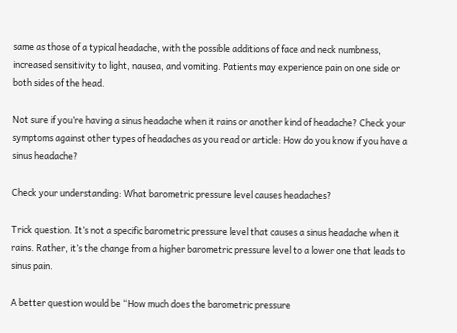same as those of a typical headache, with the possible additions of face and neck numbness, increased sensitivity to light, nausea, and vomiting. Patients may experience pain on one side or both sides of the head.

Not sure if you’re having a sinus headache when it rains or another kind of headache? Check your symptoms against other types of headaches as you read or article: How do you know if you have a sinus headache?

Check your understanding: What barometric pressure level causes headaches?

Trick question. It’s not a specific barometric pressure level that causes a sinus headache when it rains. Rather, it’s the change from a higher barometric pressure level to a lower one that leads to sinus pain.

A better question would be “How much does the barometric pressure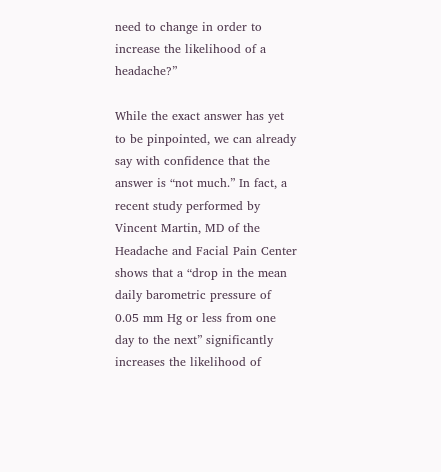need to change in order to increase the likelihood of a headache?”

While the exact answer has yet to be pinpointed, we can already say with confidence that the answer is “not much.” In fact, a recent study performed by Vincent Martin, MD of the Headache and Facial Pain Center shows that a “drop in the mean daily barometric pressure of 0.05 mm Hg or less from one day to the next” significantly increases the likelihood of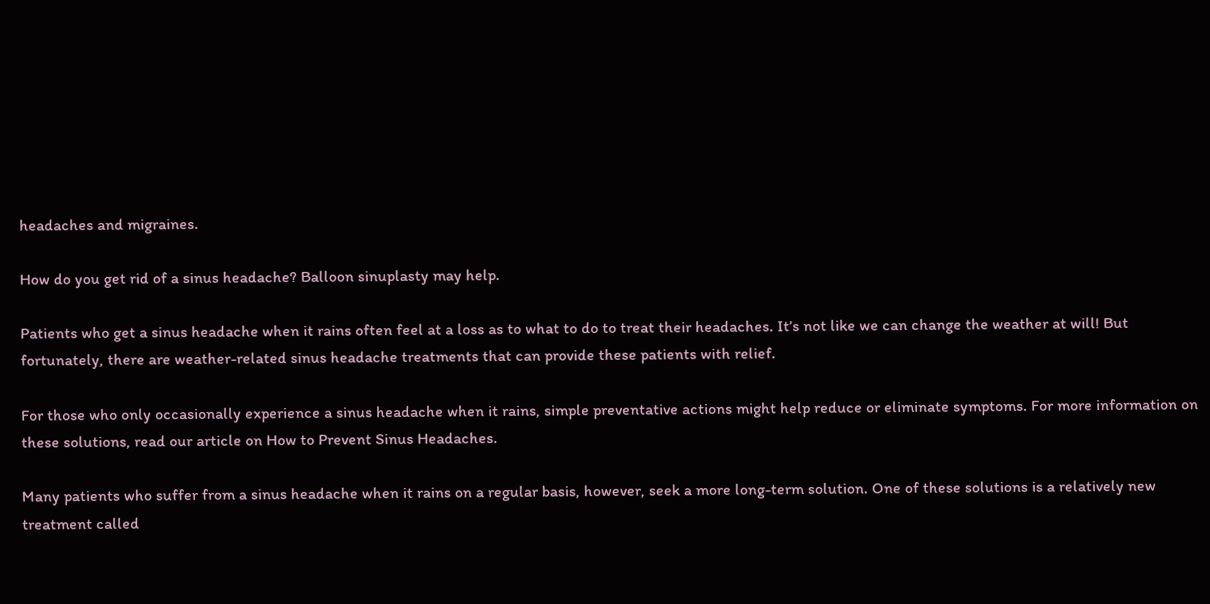headaches and migraines.

How do you get rid of a sinus headache? Balloon sinuplasty may help.

Patients who get a sinus headache when it rains often feel at a loss as to what to do to treat their headaches. It’s not like we can change the weather at will! But fortunately, there are weather-related sinus headache treatments that can provide these patients with relief.

For those who only occasionally experience a sinus headache when it rains, simple preventative actions might help reduce or eliminate symptoms. For more information on these solutions, read our article on How to Prevent Sinus Headaches.

Many patients who suffer from a sinus headache when it rains on a regular basis, however, seek a more long-term solution. One of these solutions is a relatively new treatment called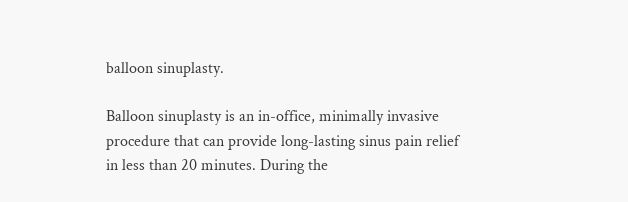balloon sinuplasty.

Balloon sinuplasty is an in-office, minimally invasive procedure that can provide long-lasting sinus pain relief in less than 20 minutes. During the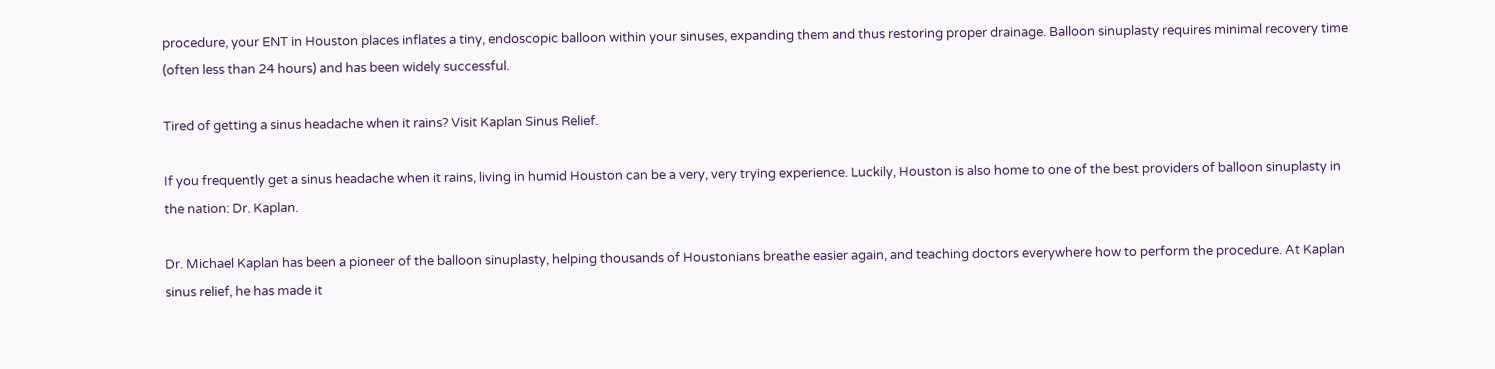procedure, your ENT in Houston places inflates a tiny, endoscopic balloon within your sinuses, expanding them and thus restoring proper drainage. Balloon sinuplasty requires minimal recovery time (often less than 24 hours) and has been widely successful.

Tired of getting a sinus headache when it rains? Visit Kaplan Sinus Relief.

If you frequently get a sinus headache when it rains, living in humid Houston can be a very, very trying experience. Luckily, Houston is also home to one of the best providers of balloon sinuplasty in the nation: Dr. Kaplan.

Dr. Michael Kaplan has been a pioneer of the balloon sinuplasty, helping thousands of Houstonians breathe easier again, and teaching doctors everywhere how to perform the procedure. At Kaplan sinus relief, he has made it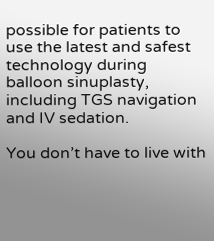possible for patients to use the latest and safest technology during balloon sinuplasty, including TGS navigation and IV sedation.

You don’t have to live with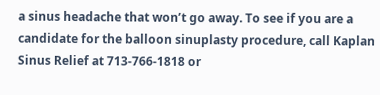a sinus headache that won’t go away. To see if you are a candidate for the balloon sinuplasty procedure, call Kaplan Sinus Relief at 713-766-1818 or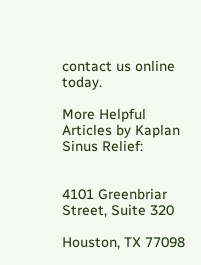contact us online today.

More Helpful Articles by Kaplan Sinus Relief:


4101 Greenbriar Street, Suite 320

Houston, TX 77098